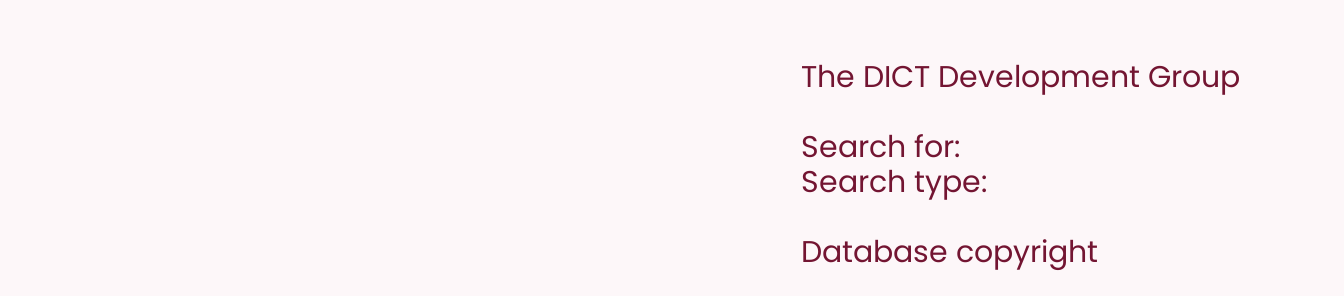The DICT Development Group

Search for:
Search type:

Database copyright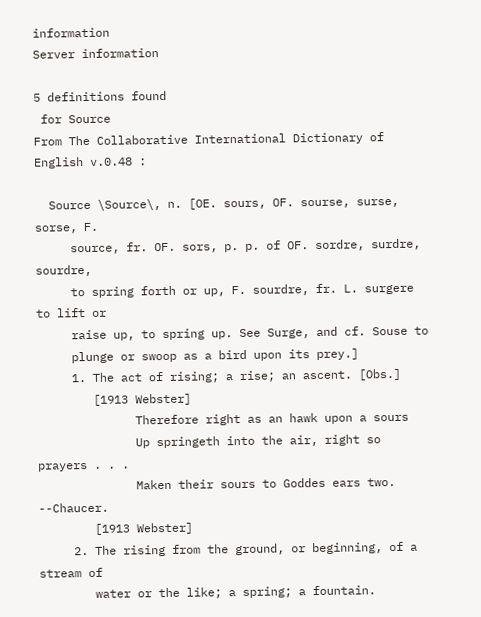information
Server information

5 definitions found
 for Source
From The Collaborative International Dictionary of English v.0.48 :

  Source \Source\, n. [OE. sours, OF. sourse, surse, sorse, F.
     source, fr. OF. sors, p. p. of OF. sordre, surdre, sourdre,
     to spring forth or up, F. sourdre, fr. L. surgere to lift or
     raise up, to spring up. See Surge, and cf. Souse to
     plunge or swoop as a bird upon its prey.]
     1. The act of rising; a rise; an ascent. [Obs.]
        [1913 Webster]
              Therefore right as an hawk upon a sours
              Up springeth into the air, right so prayers . . .
              Maken their sours to Goddes ears two. --Chaucer.
        [1913 Webster]
     2. The rising from the ground, or beginning, of a stream of
        water or the like; a spring; a fountain.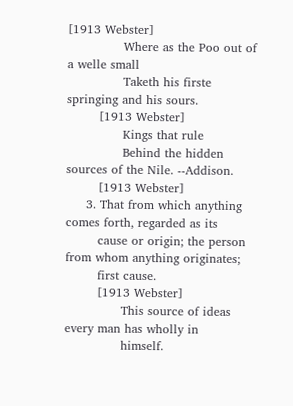[1913 Webster]
              Where as the Poo out of a welle small
              Taketh his firste springing and his sours.
        [1913 Webster]
              Kings that rule
              Behind the hidden sources of the Nile. --Addison.
        [1913 Webster]
     3. That from which anything comes forth, regarded as its
        cause or origin; the person from whom anything originates;
        first cause.
        [1913 Webster]
              This source of ideas every man has wholly in
              himself.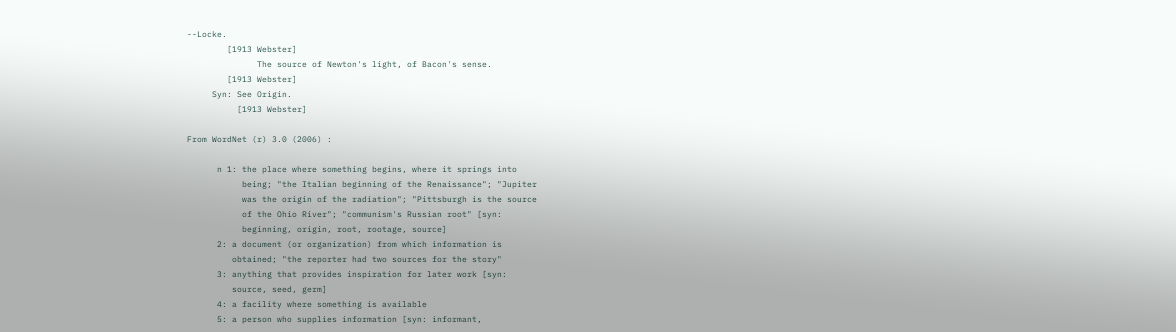--Locke.
        [1913 Webster]
              The source of Newton's light, of Bacon's sense.
        [1913 Webster]
     Syn: See Origin.
          [1913 Webster]

From WordNet (r) 3.0 (2006) :

      n 1: the place where something begins, where it springs into
           being; "the Italian beginning of the Renaissance"; "Jupiter
           was the origin of the radiation"; "Pittsburgh is the source
           of the Ohio River"; "communism's Russian root" [syn:
           beginning, origin, root, rootage, source]
      2: a document (or organization) from which information is
         obtained; "the reporter had two sources for the story"
      3: anything that provides inspiration for later work [syn:
         source, seed, germ]
      4: a facility where something is available
      5: a person who supplies information [syn: informant,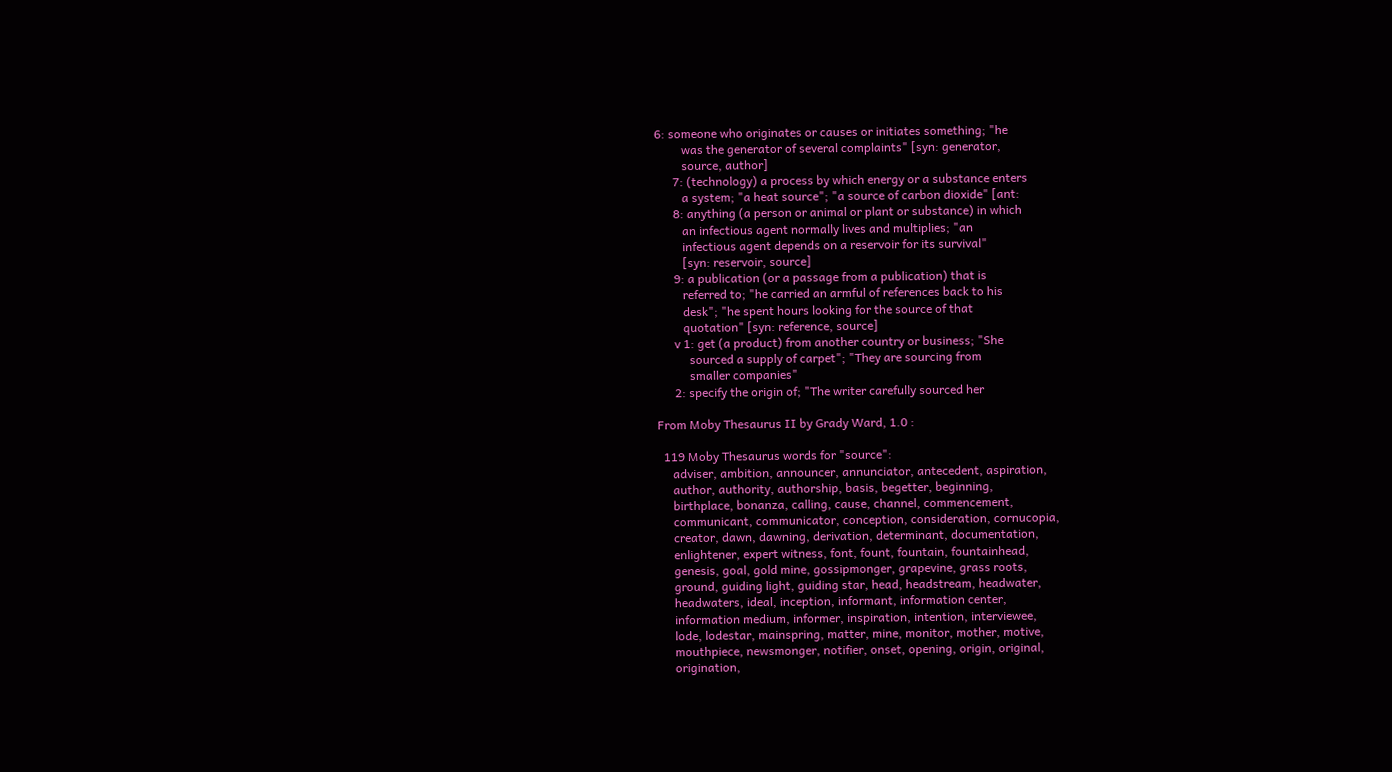6: someone who originates or causes or initiates something; "he
         was the generator of several complaints" [syn: generator,
         source, author]
      7: (technology) a process by which energy or a substance enters
         a system; "a heat source"; "a source of carbon dioxide" [ant:
      8: anything (a person or animal or plant or substance) in which
         an infectious agent normally lives and multiplies; "an
         infectious agent depends on a reservoir for its survival"
         [syn: reservoir, source]
      9: a publication (or a passage from a publication) that is
         referred to; "he carried an armful of references back to his
         desk"; "he spent hours looking for the source of that
         quotation" [syn: reference, source]
      v 1: get (a product) from another country or business; "She
           sourced a supply of carpet"; "They are sourcing from
           smaller companies"
      2: specify the origin of; "The writer carefully sourced her

From Moby Thesaurus II by Grady Ward, 1.0 :

  119 Moby Thesaurus words for "source":
     adviser, ambition, announcer, annunciator, antecedent, aspiration,
     author, authority, authorship, basis, begetter, beginning,
     birthplace, bonanza, calling, cause, channel, commencement,
     communicant, communicator, conception, consideration, cornucopia,
     creator, dawn, dawning, derivation, determinant, documentation,
     enlightener, expert witness, font, fount, fountain, fountainhead,
     genesis, goal, gold mine, gossipmonger, grapevine, grass roots,
     ground, guiding light, guiding star, head, headstream, headwater,
     headwaters, ideal, inception, informant, information center,
     information medium, informer, inspiration, intention, interviewee,
     lode, lodestar, mainspring, matter, mine, monitor, mother, motive,
     mouthpiece, newsmonger, notifier, onset, opening, origin, original,
     origination,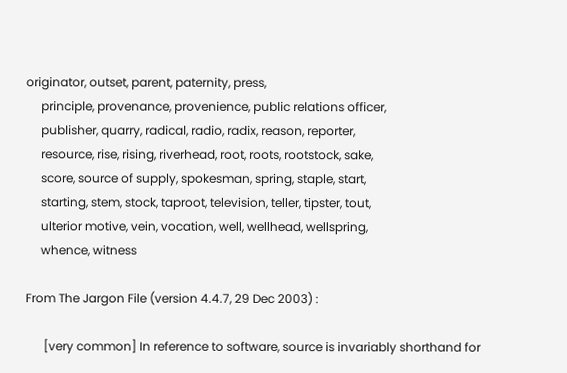originator, outset, parent, paternity, press,
     principle, provenance, provenience, public relations officer,
     publisher, quarry, radical, radio, radix, reason, reporter,
     resource, rise, rising, riverhead, root, roots, rootstock, sake,
     score, source of supply, spokesman, spring, staple, start,
     starting, stem, stock, taproot, television, teller, tipster, tout,
     ulterior motive, vein, vocation, well, wellhead, wellspring,
     whence, witness

From The Jargon File (version 4.4.7, 29 Dec 2003) :

      [very common] In reference to software, source is invariably shorthand for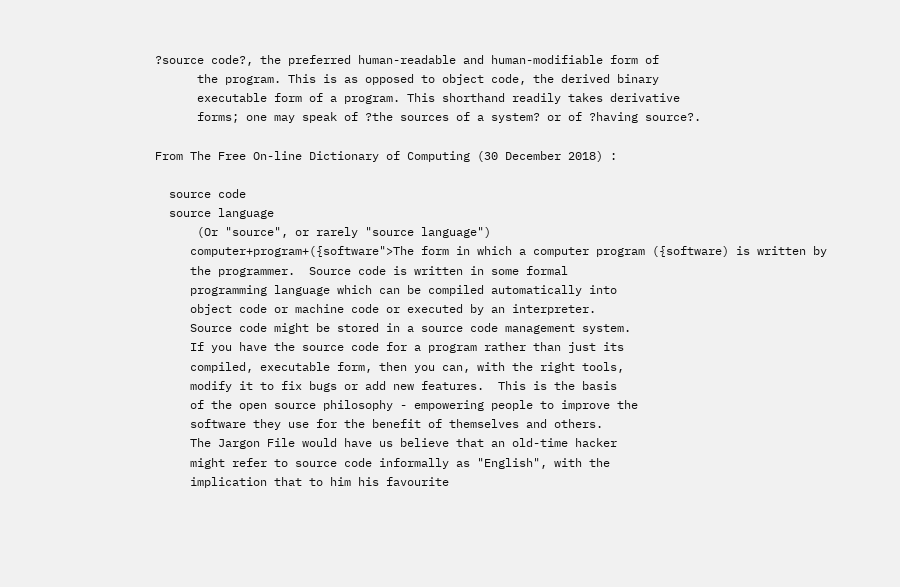?source code?, the preferred human-readable and human-modifiable form of
      the program. This is as opposed to object code, the derived binary
      executable form of a program. This shorthand readily takes derivative
      forms; one may speak of ?the sources of a system? or of ?having source?.

From The Free On-line Dictionary of Computing (30 December 2018) :

  source code
  source language
      (Or "source", or rarely "source language")
     computer+program+({software">The form in which a computer program ({software) is written by
     the programmer.  Source code is written in some formal
     programming language which can be compiled automatically into
     object code or machine code or executed by an interpreter.
     Source code might be stored in a source code management system.
     If you have the source code for a program rather than just its
     compiled, executable form, then you can, with the right tools,
     modify it to fix bugs or add new features.  This is the basis
     of the open source philosophy - empowering people to improve the
     software they use for the benefit of themselves and others.
     The Jargon File would have us believe that an old-time hacker
     might refer to source code informally as "English", with the
     implication that to him his favourite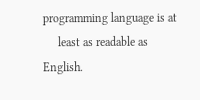programming language is at
     least as readable as English.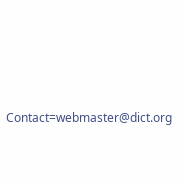Contact=webmaster@dict.org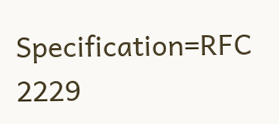Specification=RFC 2229